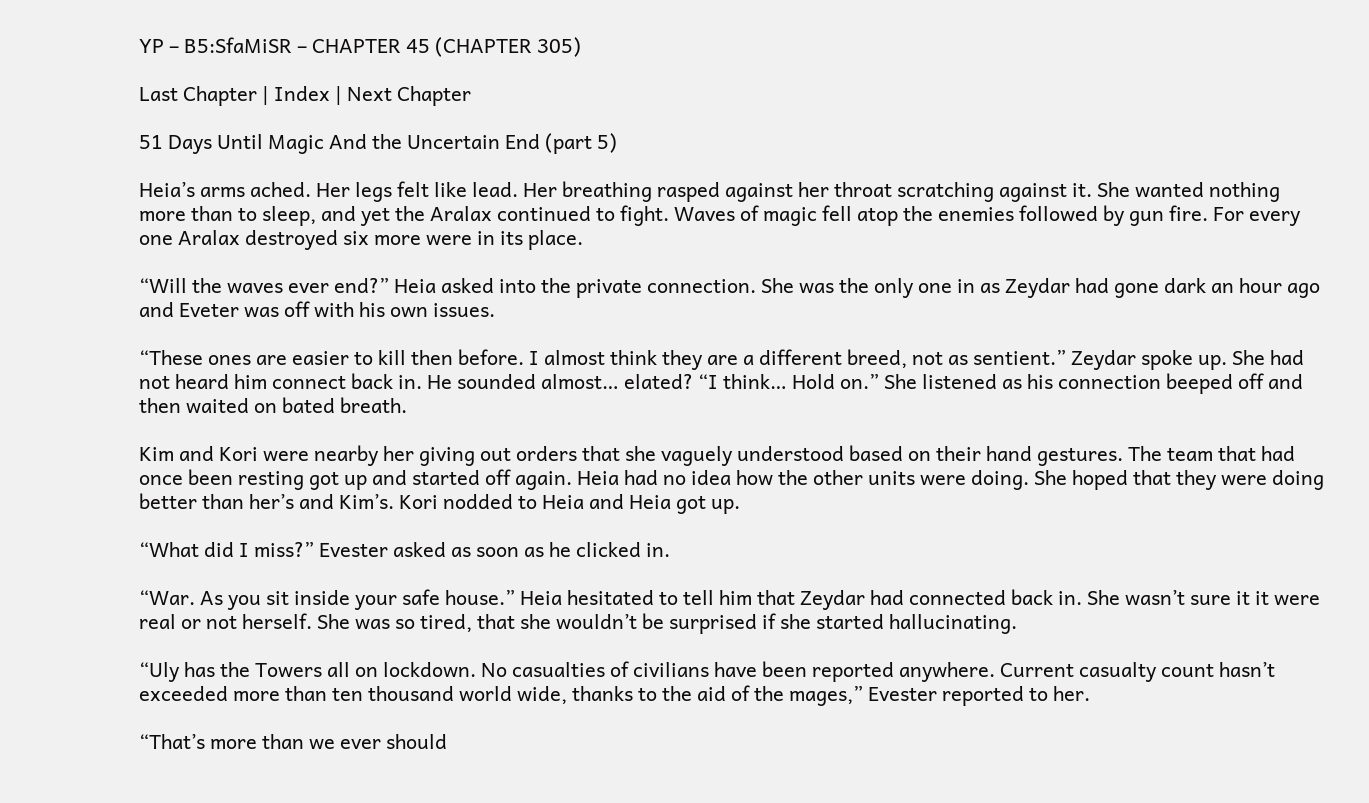YP – B5:SfaMiSR – CHAPTER 45 (CHAPTER 305)

Last Chapter | Index | Next Chapter

51 Days Until Magic And the Uncertain End (part 5)

Heia’s arms ached. Her legs felt like lead. Her breathing rasped against her throat scratching against it. She wanted nothing more than to sleep, and yet the Aralax continued to fight. Waves of magic fell atop the enemies followed by gun fire. For every one Aralax destroyed six more were in its place.

“Will the waves ever end?” Heia asked into the private connection. She was the only one in as Zeydar had gone dark an hour ago and Eveter was off with his own issues.

“These ones are easier to kill then before. I almost think they are a different breed, not as sentient.” Zeydar spoke up. She had not heard him connect back in. He sounded almost… elated? “I think… Hold on.” She listened as his connection beeped off and then waited on bated breath.

Kim and Kori were nearby her giving out orders that she vaguely understood based on their hand gestures. The team that had once been resting got up and started off again. Heia had no idea how the other units were doing. She hoped that they were doing better than her’s and Kim’s. Kori nodded to Heia and Heia got up.

“What did I miss?” Evester asked as soon as he clicked in.

“War. As you sit inside your safe house.” Heia hesitated to tell him that Zeydar had connected back in. She wasn’t sure it it were real or not herself. She was so tired, that she wouldn’t be surprised if she started hallucinating.

“Uly has the Towers all on lockdown. No casualties of civilians have been reported anywhere. Current casualty count hasn’t exceeded more than ten thousand world wide, thanks to the aid of the mages,” Evester reported to her.

“That’s more than we ever should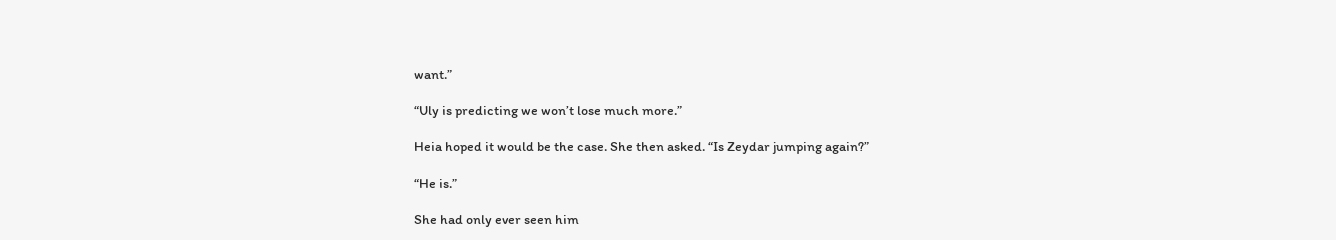want.”

“Uly is predicting we won’t lose much more.”

Heia hoped it would be the case. She then asked. “Is Zeydar jumping again?”

“He is.”

She had only ever seen him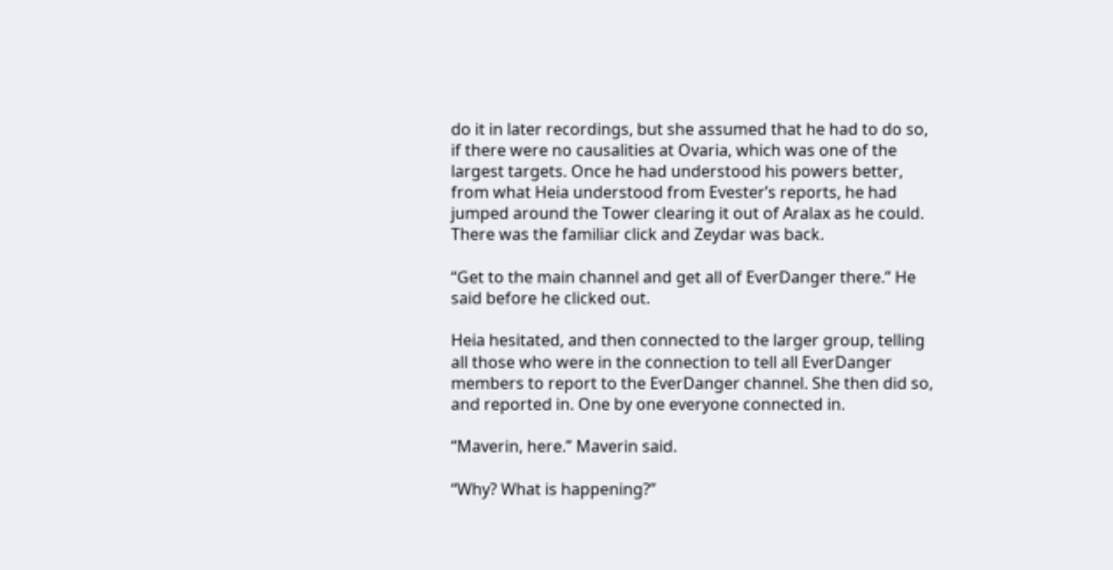do it in later recordings, but she assumed that he had to do so, if there were no causalities at Ovaria, which was one of the largest targets. Once he had understood his powers better, from what Heia understood from Evester’s reports, he had jumped around the Tower clearing it out of Aralax as he could. There was the familiar click and Zeydar was back.

“Get to the main channel and get all of EverDanger there.” He said before he clicked out.

Heia hesitated, and then connected to the larger group, telling all those who were in the connection to tell all EverDanger members to report to the EverDanger channel. She then did so, and reported in. One by one everyone connected in.

“Maverin, here.” Maverin said.

“Why? What is happening?”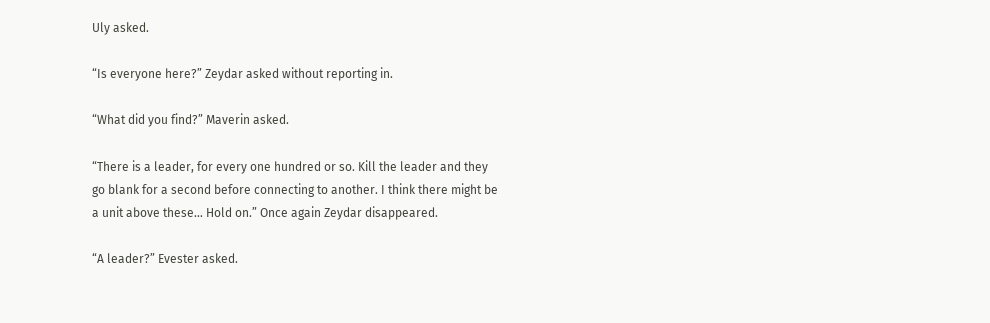Uly asked.

“Is everyone here?” Zeydar asked without reporting in.

“What did you find?” Maverin asked.

“There is a leader, for every one hundred or so. Kill the leader and they go blank for a second before connecting to another. I think there might be a unit above these… Hold on.” Once again Zeydar disappeared.

“A leader?” Evester asked.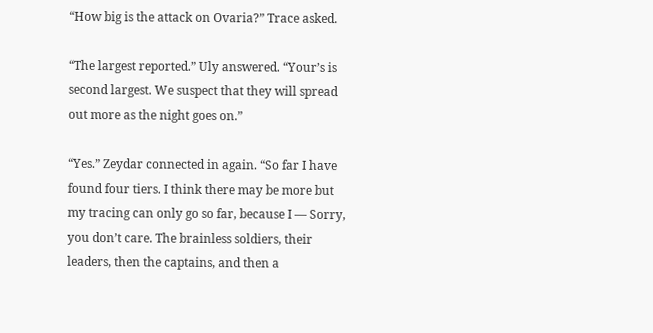“How big is the attack on Ovaria?” Trace asked.

“The largest reported.” Uly answered. “Your’s is second largest. We suspect that they will spread out more as the night goes on.”

“Yes.” Zeydar connected in again. “So far I have found four tiers. I think there may be more but my tracing can only go so far, because I — Sorry, you don’t care. The brainless soldiers, their leaders, then the captains, and then a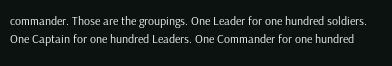commander. Those are the groupings. One Leader for one hundred soldiers. One Captain for one hundred Leaders. One Commander for one hundred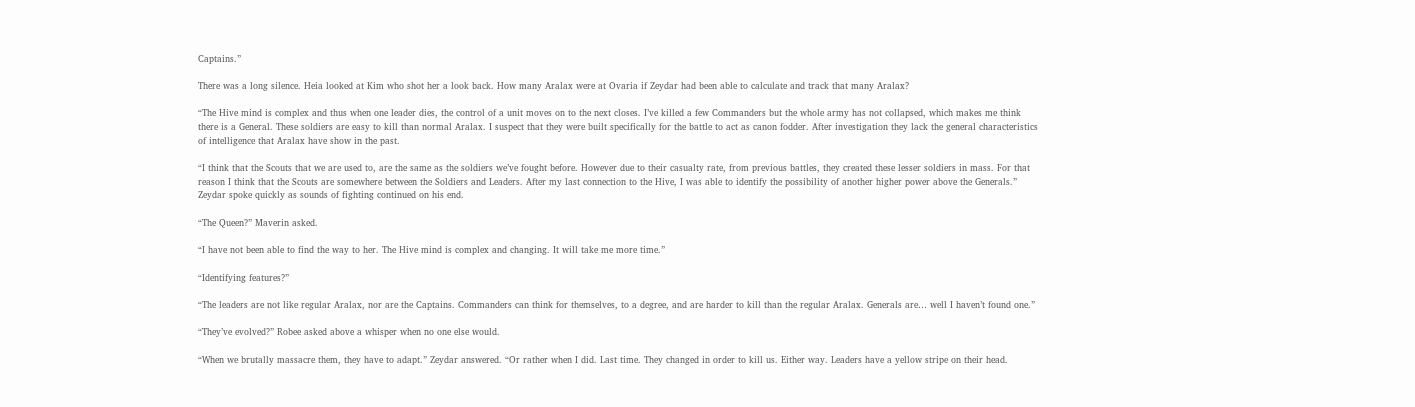Captains.”

There was a long silence. Heia looked at Kim who shot her a look back. How many Aralax were at Ovaria if Zeydar had been able to calculate and track that many Aralax?

“The Hive mind is complex and thus when one leader dies, the control of a unit moves on to the next closes. I’ve killed a few Commanders but the whole army has not collapsed, which makes me think there is a General. These soldiers are easy to kill than normal Aralax. I suspect that they were built specifically for the battle to act as canon fodder. After investigation they lack the general characteristics of intelligence that Aralax have show in the past.

“I think that the Scouts that we are used to, are the same as the soldiers we’ve fought before. However due to their casualty rate, from previous battles, they created these lesser soldiers in mass. For that reason I think that the Scouts are somewhere between the Soldiers and Leaders. After my last connection to the Hive, I was able to identify the possibility of another higher power above the Generals.” Zeydar spoke quickly as sounds of fighting continued on his end.

“The Queen?” Maverin asked.

“I have not been able to find the way to her. The Hive mind is complex and changing. It will take me more time.”

“Identifying features?”

“The leaders are not like regular Aralax, nor are the Captains. Commanders can think for themselves, to a degree, and are harder to kill than the regular Aralax. Generals are… well I haven’t found one.”

“They’ve evolved?” Robee asked above a whisper when no one else would.

“When we brutally massacre them, they have to adapt.” Zeydar answered. “Or rather when I did. Last time. They changed in order to kill us. Either way. Leaders have a yellow stripe on their head.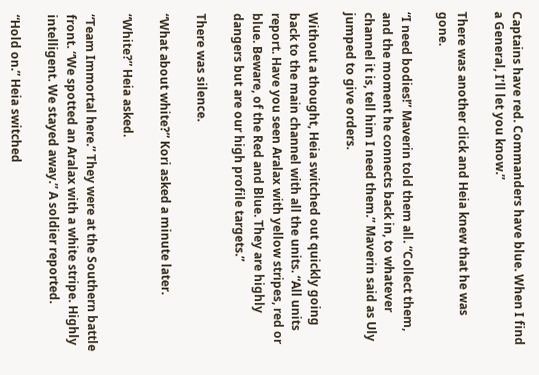Captains have red. Commanders have blue. When I find a General, I’ll let you know.”

There was another click and Heia knew that he was gone.

“I need bodies!” Maverin told them all. “Collect them, and the moment he connects back in, to whatever channel it is, tell him I need them.” Maverin said as Uly jumped to give orders.

Without a thought, Heia switched out quickly going back to the main channel with all the units. “All units report. Have you seen Aralax with yellow stripes, red or blue. Beware, of the Red and Blue. They are highly dangers but are our high profile targets.”

There was silence.

“What about white?” Kori asked a minute later.

“White?” Heia asked.

“Team Immortal here.” They were at the Southern battle front. “We spotted an Aralax with a white stripe. Highly intelligent. We stayed away.” A soldier reported.

“Hold on.” Heia switched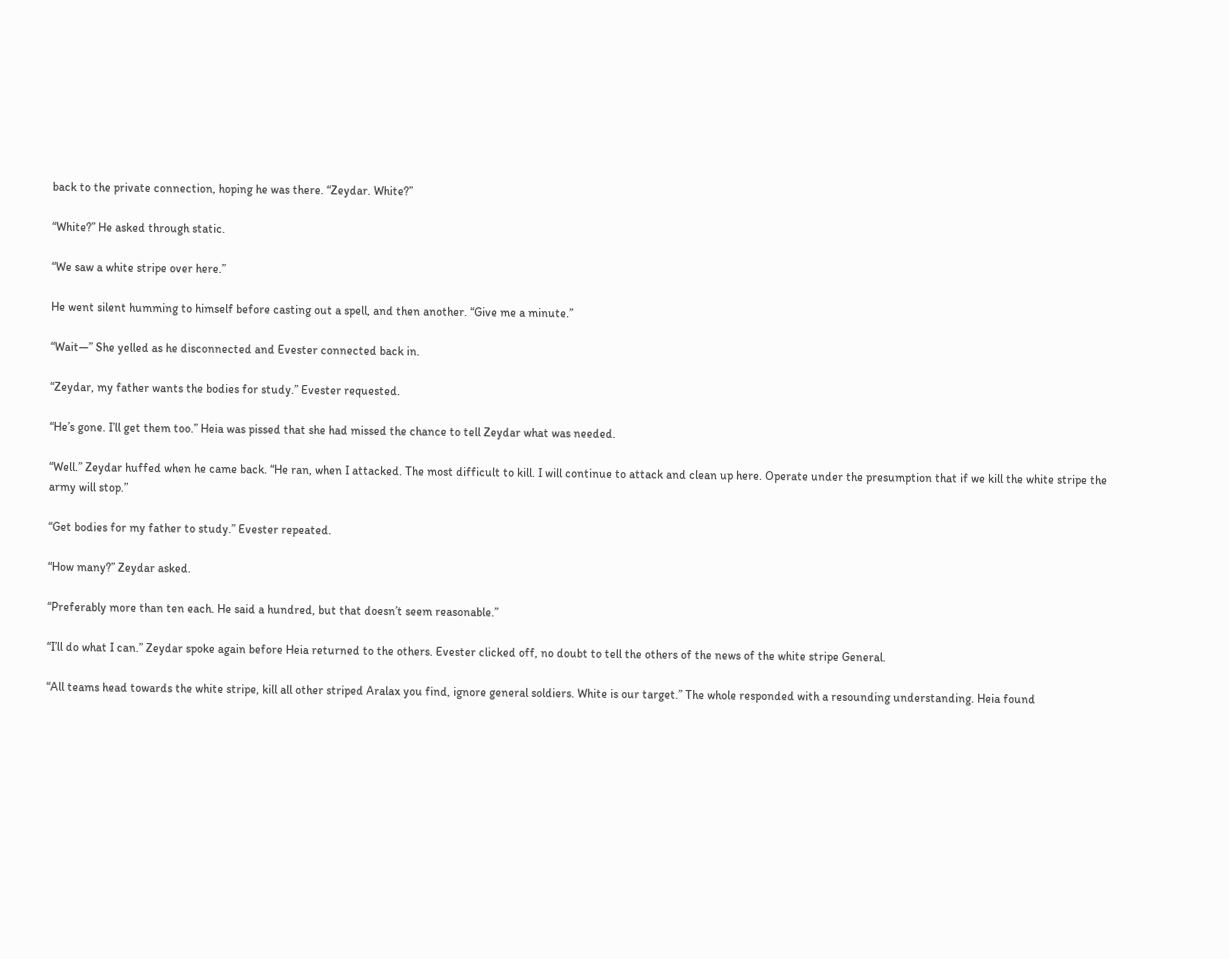back to the private connection, hoping he was there. “Zeydar. White?”

“White?” He asked through static.

“We saw a white stripe over here.”

He went silent humming to himself before casting out a spell, and then another. “Give me a minute.”

“Wait—” She yelled as he disconnected and Evester connected back in.

“Zeydar, my father wants the bodies for study.” Evester requested.

“He’s gone. I’ll get them too.” Heia was pissed that she had missed the chance to tell Zeydar what was needed.

“Well.” Zeydar huffed when he came back. “He ran, when I attacked. The most difficult to kill. I will continue to attack and clean up here. Operate under the presumption that if we kill the white stripe the army will stop.”

“Get bodies for my father to study.” Evester repeated.

“How many?” Zeydar asked.

“Preferably more than ten each. He said a hundred, but that doesn’t seem reasonable.”

“I’ll do what I can.” Zeydar spoke again before Heia returned to the others. Evester clicked off, no doubt to tell the others of the news of the white stripe General.

“All teams head towards the white stripe, kill all other striped Aralax you find, ignore general soldiers. White is our target.” The whole responded with a resounding understanding. Heia found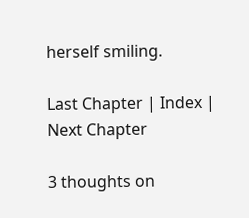herself smiling.

Last Chapter | Index | Next Chapter

3 thoughts on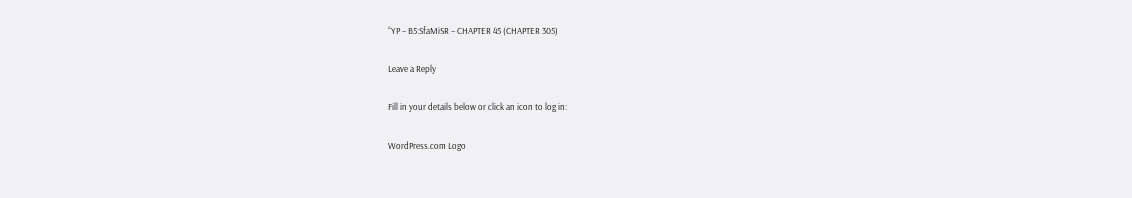“YP – B5:SfaMiSR – CHAPTER 45 (CHAPTER 305)

Leave a Reply

Fill in your details below or click an icon to log in:

WordPress.com Logo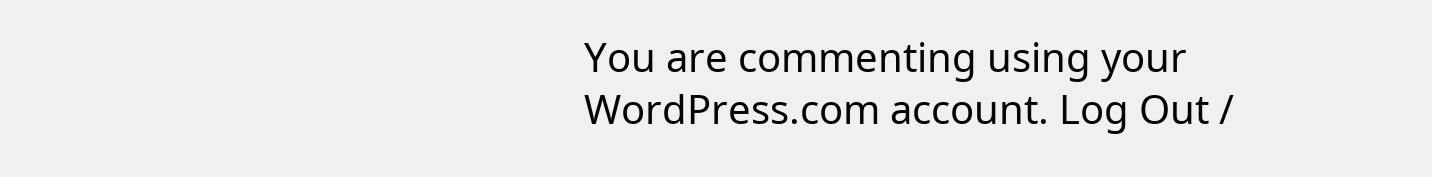You are commenting using your WordPress.com account. Log Out /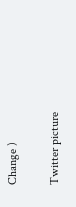Change )

Twitter picture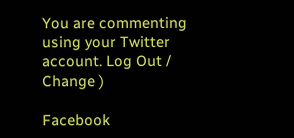You are commenting using your Twitter account. Log Out /  Change )

Facebook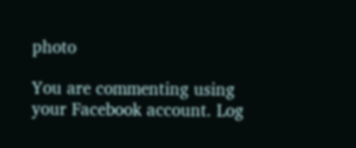photo

You are commenting using your Facebook account. Log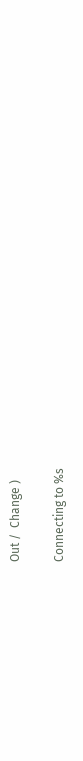Out /  Change )

Connecting to %s